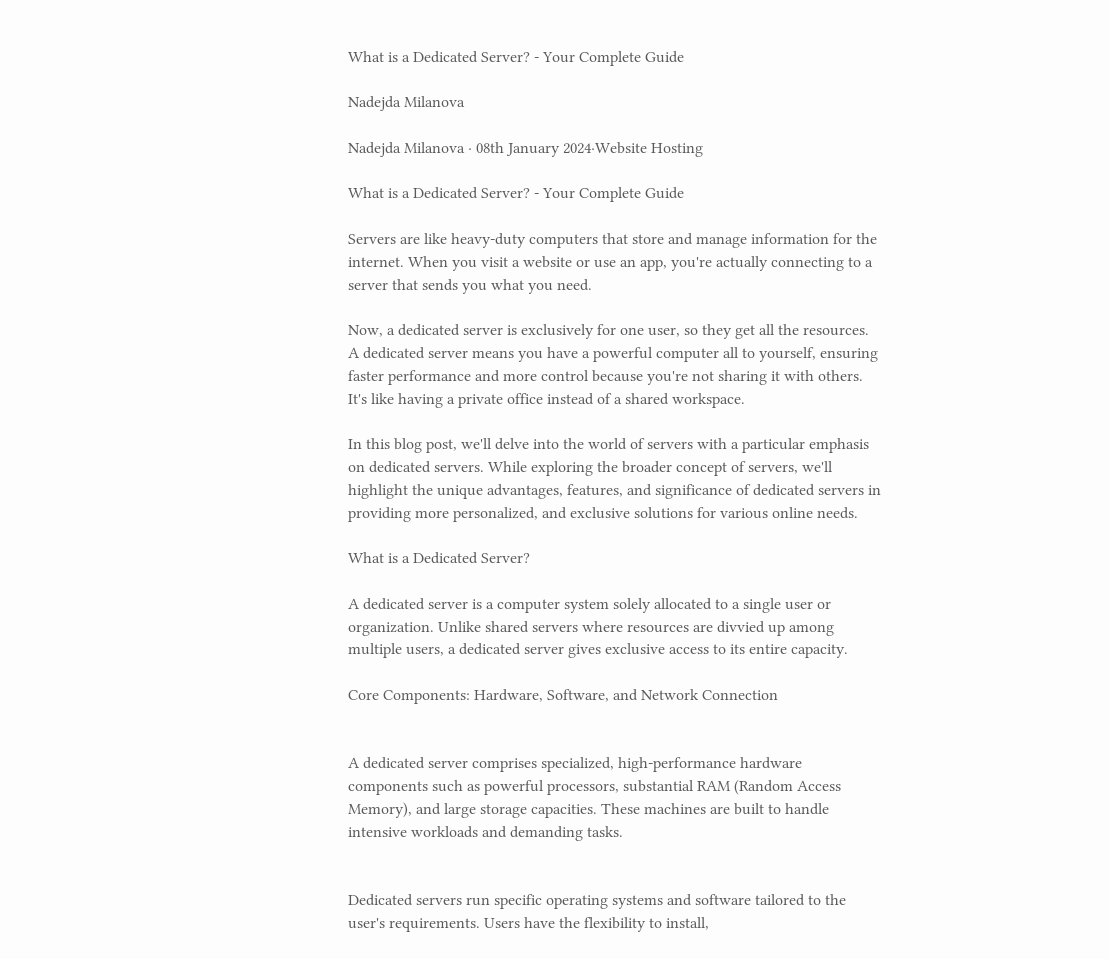What is a Dedicated Server? - Your Complete Guide

Nadejda Milanova

Nadejda Milanova · 08th January 2024·Website Hosting

What is a Dedicated Server? - Your Complete Guide

Servers are like heavy-duty computers that store and manage information for the internet. When you visit a website or use an app, you're actually connecting to a server that sends you what you need.

Now, a dedicated server is exclusively for one user, so they get all the resources. A dedicated server means you have a powerful computer all to yourself, ensuring faster performance and more control because you're not sharing it with others. It's like having a private office instead of a shared workspace.

In this blog post, we'll delve into the world of servers with a particular emphasis on dedicated servers. While exploring the broader concept of servers, we'll highlight the unique advantages, features, and significance of dedicated servers in providing more personalized, and exclusive solutions for various online needs.

What is a Dedicated Server?

A dedicated server is a computer system solely allocated to a single user or organization. Unlike shared servers where resources are divvied up among multiple users, a dedicated server gives exclusive access to its entire capacity.

Core Components: Hardware, Software, and Network Connection


A dedicated server comprises specialized, high-performance hardware components such as powerful processors, substantial RAM (Random Access Memory), and large storage capacities. These machines are built to handle intensive workloads and demanding tasks.


Dedicated servers run specific operating systems and software tailored to the user's requirements. Users have the flexibility to install,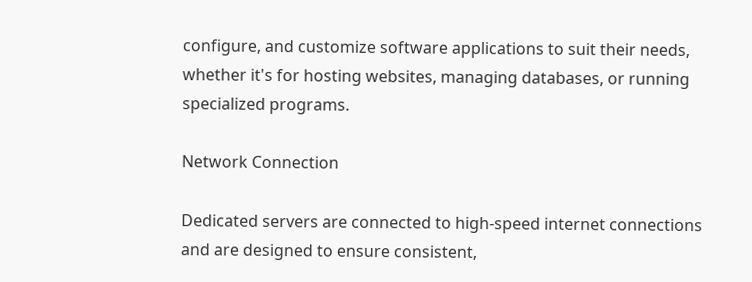configure, and customize software applications to suit their needs, whether it's for hosting websites, managing databases, or running specialized programs.

Network Connection

Dedicated servers are connected to high-speed internet connections and are designed to ensure consistent,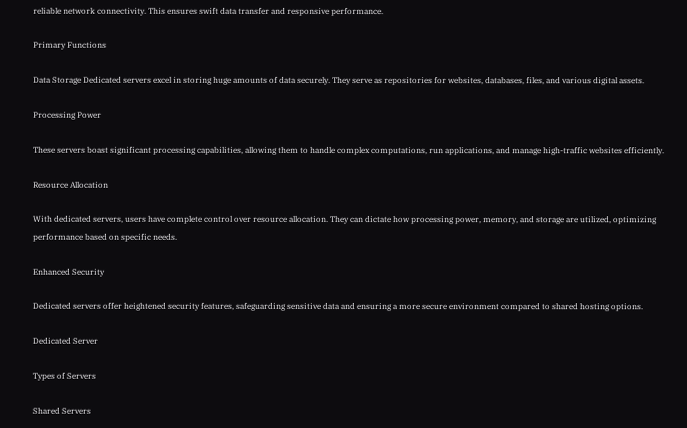reliable network connectivity. This ensures swift data transfer and responsive performance.

Primary Functions

Data Storage Dedicated servers excel in storing huge amounts of data securely. They serve as repositories for websites, databases, files, and various digital assets.

Processing Power

These servers boast significant processing capabilities, allowing them to handle complex computations, run applications, and manage high-traffic websites efficiently.

Resource Allocation

With dedicated servers, users have complete control over resource allocation. They can dictate how processing power, memory, and storage are utilized, optimizing performance based on specific needs.

Enhanced Security

Dedicated servers offer heightened security features, safeguarding sensitive data and ensuring a more secure environment compared to shared hosting options.

Dedicated Server

Types of Servers

Shared Servers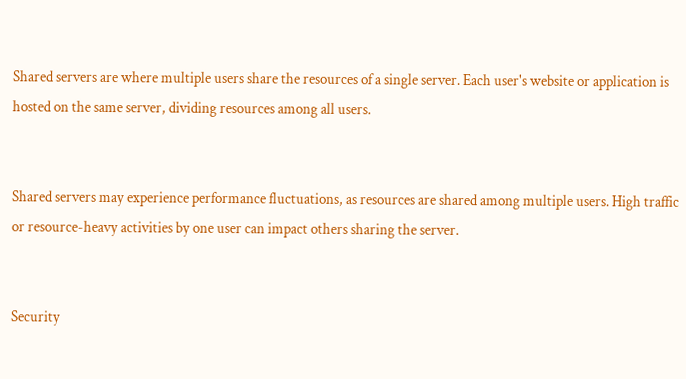Shared servers are where multiple users share the resources of a single server. Each user's website or application is hosted on the same server, dividing resources among all users.


Shared servers may experience performance fluctuations, as resources are shared among multiple users. High traffic or resource-heavy activities by one user can impact others sharing the server.


Security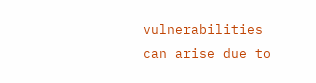vulnerabilities can arise due to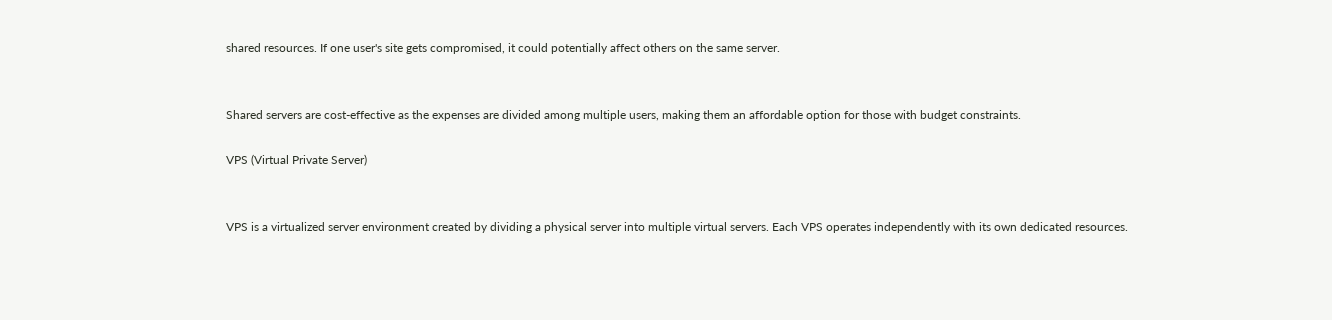shared resources. If one user's site gets compromised, it could potentially affect others on the same server.


Shared servers are cost-effective as the expenses are divided among multiple users, making them an affordable option for those with budget constraints.

VPS (Virtual Private Server)


VPS is a virtualized server environment created by dividing a physical server into multiple virtual servers. Each VPS operates independently with its own dedicated resources.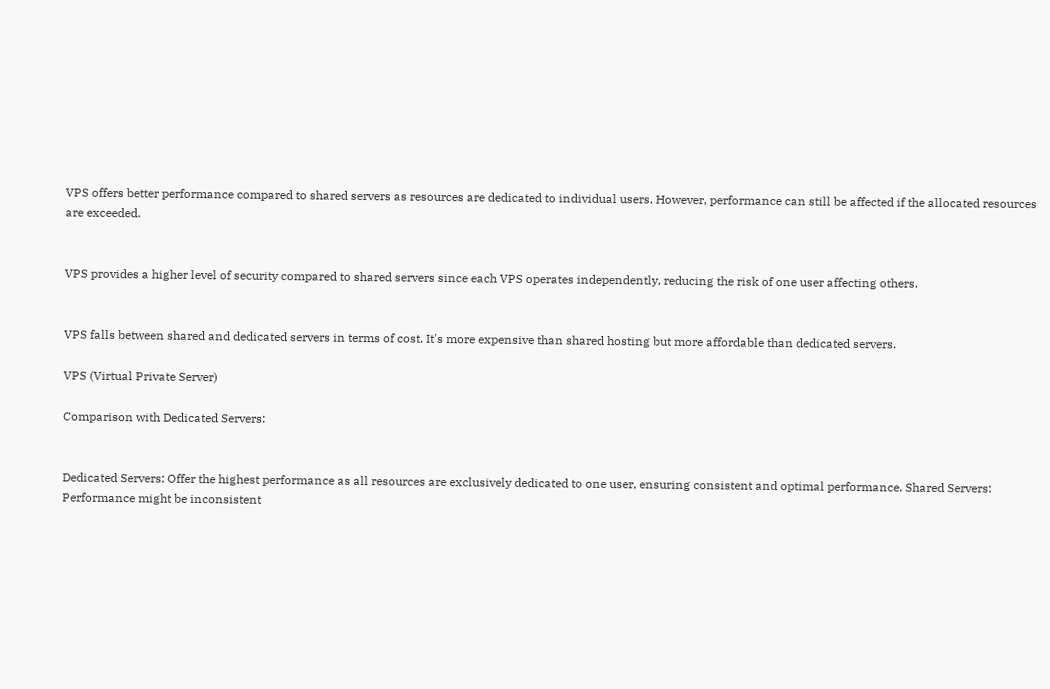VPS offers better performance compared to shared servers as resources are dedicated to individual users. However, performance can still be affected if the allocated resources are exceeded.


VPS provides a higher level of security compared to shared servers since each VPS operates independently, reducing the risk of one user affecting others.


VPS falls between shared and dedicated servers in terms of cost. It's more expensive than shared hosting but more affordable than dedicated servers.

VPS (Virtual Private Server)

Comparison with Dedicated Servers:


Dedicated Servers: Offer the highest performance as all resources are exclusively dedicated to one user, ensuring consistent and optimal performance. Shared Servers: Performance might be inconsistent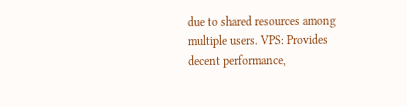due to shared resources among multiple users. VPS: Provides decent performance,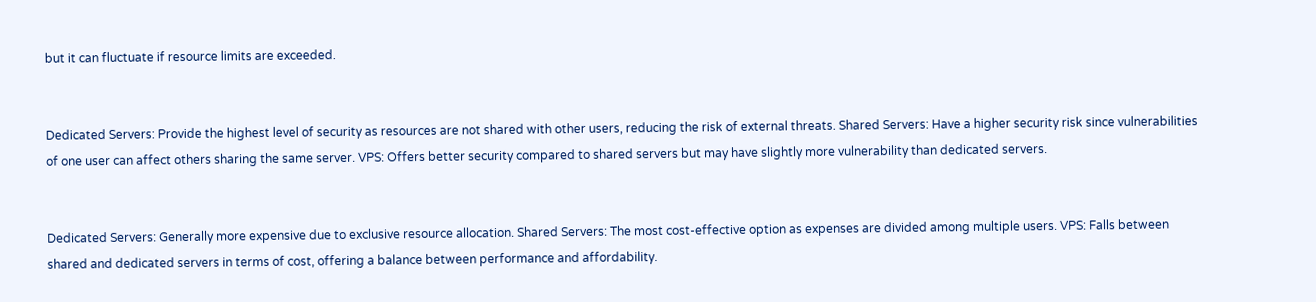but it can fluctuate if resource limits are exceeded.


Dedicated Servers: Provide the highest level of security as resources are not shared with other users, reducing the risk of external threats. Shared Servers: Have a higher security risk since vulnerabilities of one user can affect others sharing the same server. VPS: Offers better security compared to shared servers but may have slightly more vulnerability than dedicated servers.


Dedicated Servers: Generally more expensive due to exclusive resource allocation. Shared Servers: The most cost-effective option as expenses are divided among multiple users. VPS: Falls between shared and dedicated servers in terms of cost, offering a balance between performance and affordability.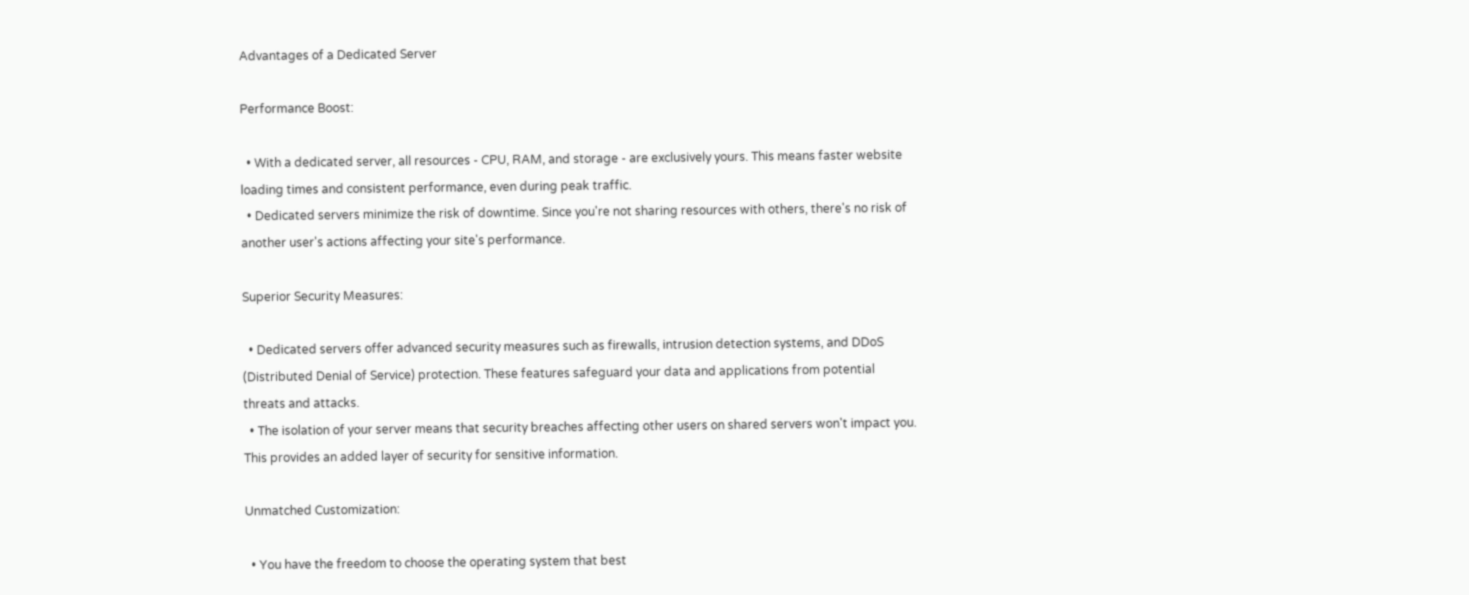Advantages of a Dedicated Server

Performance Boost:

  • With a dedicated server, all resources - CPU, RAM, and storage - are exclusively yours. This means faster website loading times and consistent performance, even during peak traffic.
  • Dedicated servers minimize the risk of downtime. Since you're not sharing resources with others, there's no risk of another user's actions affecting your site's performance.

Superior Security Measures:

  • Dedicated servers offer advanced security measures such as firewalls, intrusion detection systems, and DDoS (Distributed Denial of Service) protection. These features safeguard your data and applications from potential threats and attacks.
  • The isolation of your server means that security breaches affecting other users on shared servers won't impact you. This provides an added layer of security for sensitive information.

Unmatched Customization:

  • You have the freedom to choose the operating system that best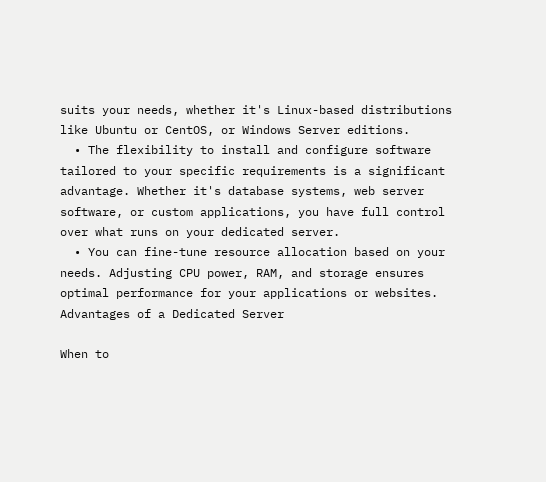suits your needs, whether it's Linux-based distributions like Ubuntu or CentOS, or Windows Server editions.
  • The flexibility to install and configure software tailored to your specific requirements is a significant advantage. Whether it's database systems, web server software, or custom applications, you have full control over what runs on your dedicated server.
  • You can fine-tune resource allocation based on your needs. Adjusting CPU power, RAM, and storage ensures optimal performance for your applications or websites.
Advantages of a Dedicated Server

When to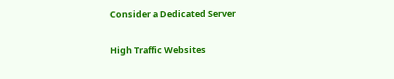Consider a Dedicated Server

High Traffic Websites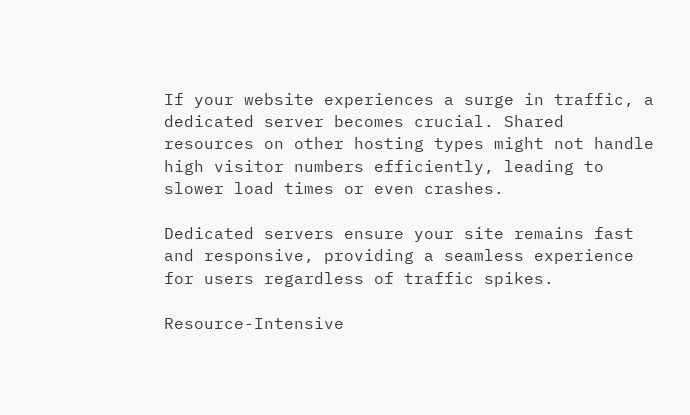If your website experiences a surge in traffic, a dedicated server becomes crucial. Shared resources on other hosting types might not handle high visitor numbers efficiently, leading to slower load times or even crashes.

Dedicated servers ensure your site remains fast and responsive, providing a seamless experience for users regardless of traffic spikes.

Resource-Intensive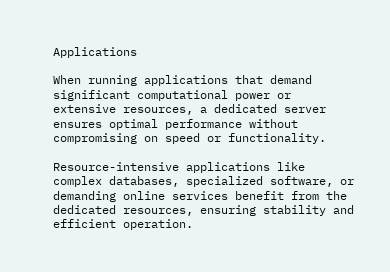Applications

When running applications that demand significant computational power or extensive resources, a dedicated server ensures optimal performance without compromising on speed or functionality.

Resource-intensive applications like complex databases, specialized software, or demanding online services benefit from the dedicated resources, ensuring stability and efficient operation.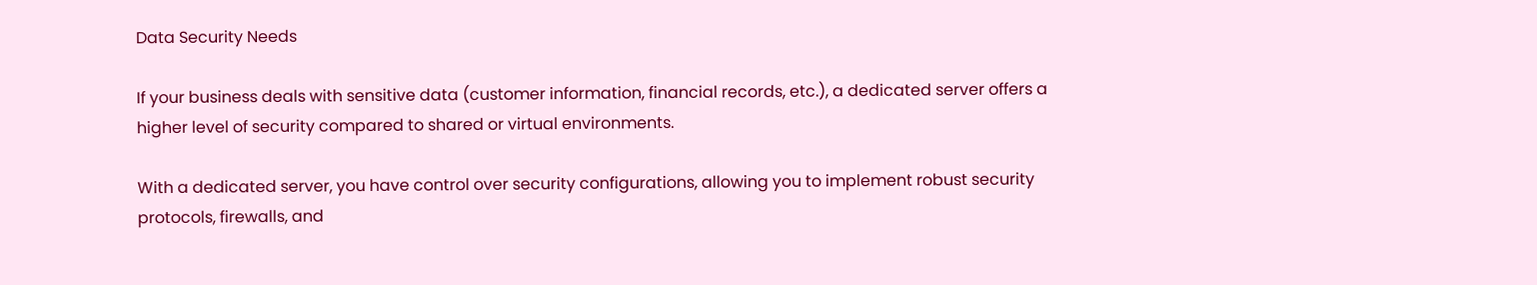Data Security Needs

If your business deals with sensitive data (customer information, financial records, etc.), a dedicated server offers a higher level of security compared to shared or virtual environments.

With a dedicated server, you have control over security configurations, allowing you to implement robust security protocols, firewalls, and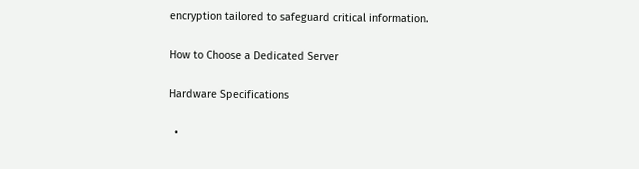encryption tailored to safeguard critical information.

How to Choose a Dedicated Server

Hardware Specifications

  •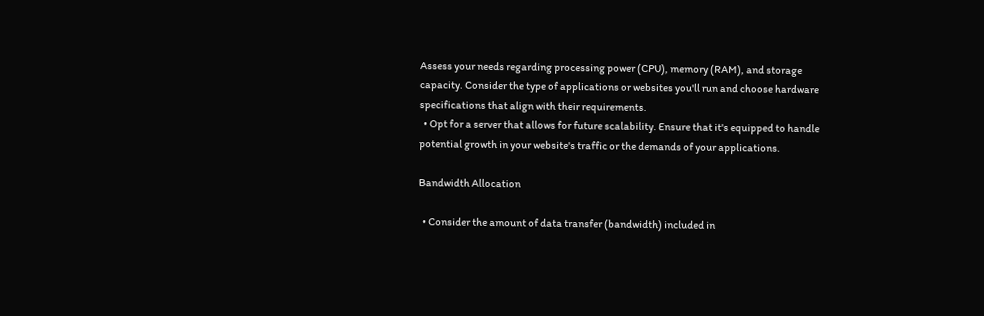Assess your needs regarding processing power (CPU), memory (RAM), and storage capacity. Consider the type of applications or websites you'll run and choose hardware specifications that align with their requirements.
  • Opt for a server that allows for future scalability. Ensure that it's equipped to handle potential growth in your website's traffic or the demands of your applications.

Bandwidth Allocation

  • Consider the amount of data transfer (bandwidth) included in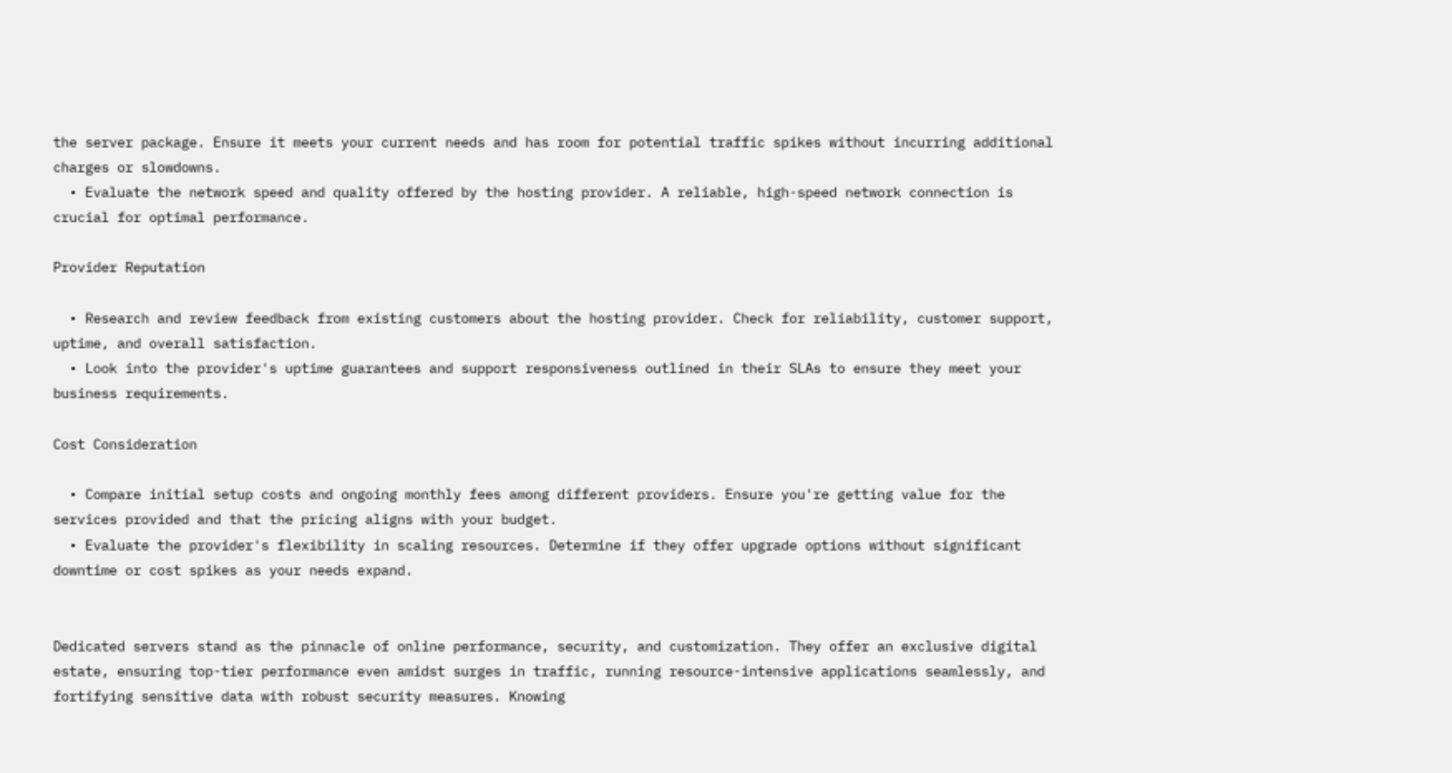the server package. Ensure it meets your current needs and has room for potential traffic spikes without incurring additional charges or slowdowns.
  • Evaluate the network speed and quality offered by the hosting provider. A reliable, high-speed network connection is crucial for optimal performance.

Provider Reputation

  • Research and review feedback from existing customers about the hosting provider. Check for reliability, customer support, uptime, and overall satisfaction.
  • Look into the provider's uptime guarantees and support responsiveness outlined in their SLAs to ensure they meet your business requirements.

Cost Consideration

  • Compare initial setup costs and ongoing monthly fees among different providers. Ensure you're getting value for the services provided and that the pricing aligns with your budget.
  • Evaluate the provider's flexibility in scaling resources. Determine if they offer upgrade options without significant downtime or cost spikes as your needs expand.


Dedicated servers stand as the pinnacle of online performance, security, and customization. They offer an exclusive digital estate, ensuring top-tier performance even amidst surges in traffic, running resource-intensive applications seamlessly, and fortifying sensitive data with robust security measures. Knowing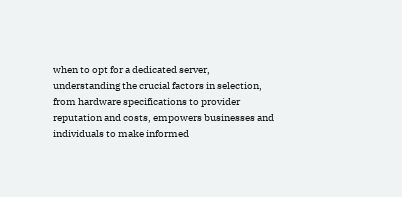when to opt for a dedicated server, understanding the crucial factors in selection, from hardware specifications to provider reputation and costs, empowers businesses and individuals to make informed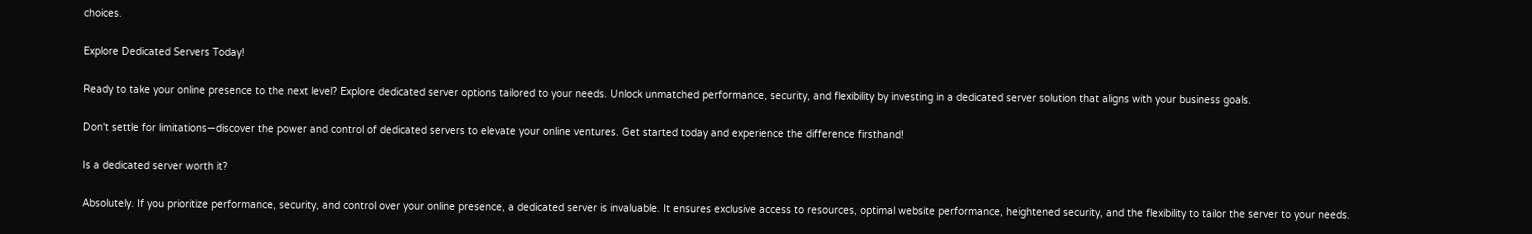choices.

Explore Dedicated Servers Today!

Ready to take your online presence to the next level? Explore dedicated server options tailored to your needs. Unlock unmatched performance, security, and flexibility by investing in a dedicated server solution that aligns with your business goals.

Don't settle for limitations—discover the power and control of dedicated servers to elevate your online ventures. Get started today and experience the difference firsthand!

Is a dedicated server worth it?

Absolutely. If you prioritize performance, security, and control over your online presence, a dedicated server is invaluable. It ensures exclusive access to resources, optimal website performance, heightened security, and the flexibility to tailor the server to your needs.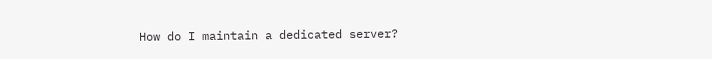How do I maintain a dedicated server?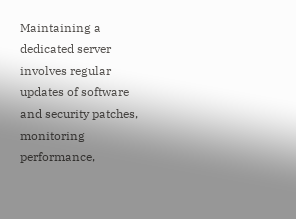Maintaining a dedicated server involves regular updates of software and security patches, monitoring performance,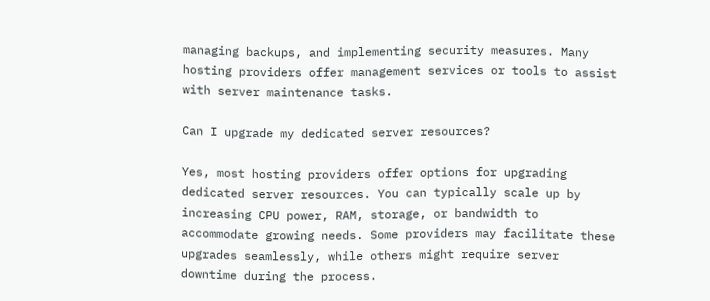managing backups, and implementing security measures. Many hosting providers offer management services or tools to assist with server maintenance tasks.

Can I upgrade my dedicated server resources?

Yes, most hosting providers offer options for upgrading dedicated server resources. You can typically scale up by increasing CPU power, RAM, storage, or bandwidth to accommodate growing needs. Some providers may facilitate these upgrades seamlessly, while others might require server downtime during the process.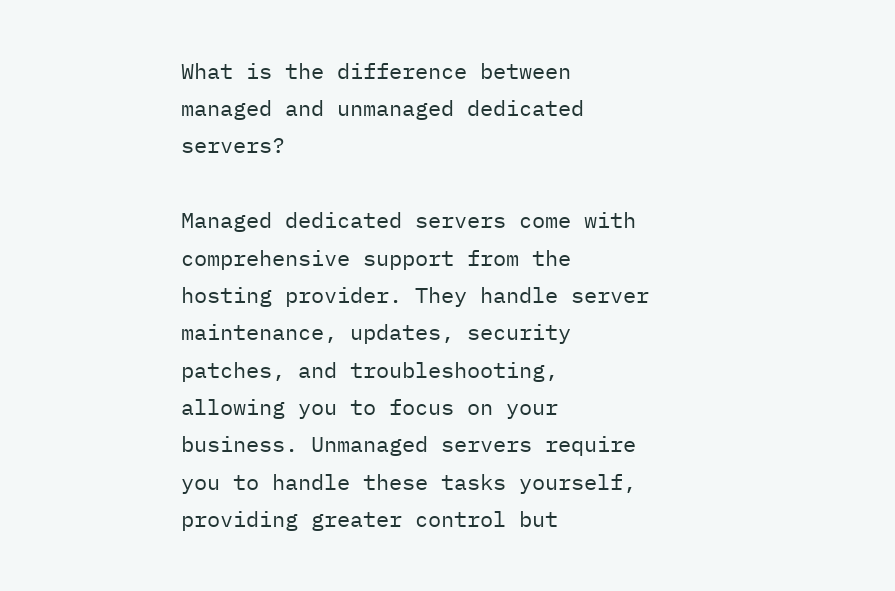What is the difference between managed and unmanaged dedicated servers?

Managed dedicated servers come with comprehensive support from the hosting provider. They handle server maintenance, updates, security patches, and troubleshooting, allowing you to focus on your business. Unmanaged servers require you to handle these tasks yourself, providing greater control but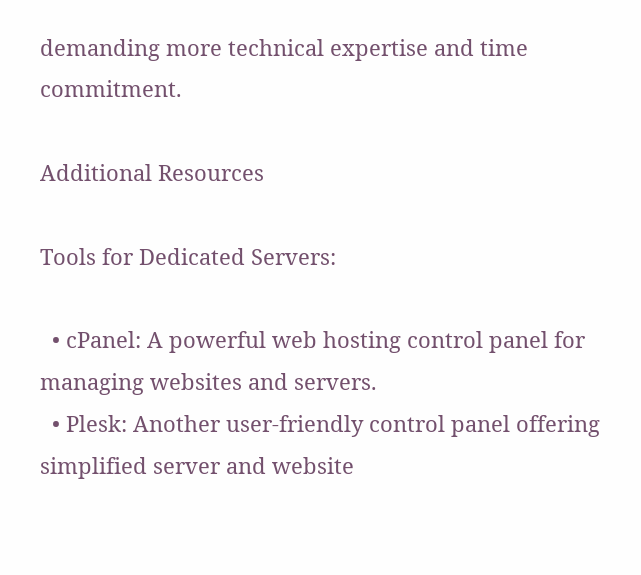demanding more technical expertise and time commitment.

Additional Resources

Tools for Dedicated Servers:

  • cPanel: A powerful web hosting control panel for managing websites and servers.
  • Plesk: Another user-friendly control panel offering simplified server and website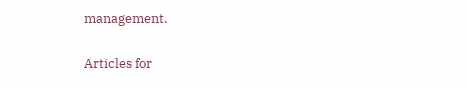management.

Articles for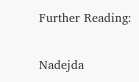Further Reading:

Nadejda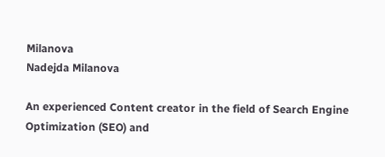Milanova
Nadejda Milanova

An experienced Content creator in the field of Search Engine Optimization (SEO) and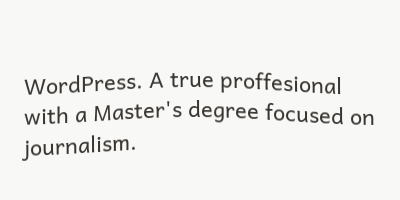WordPress. A true proffesional with a Master's degree focused on journalism.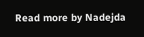Read more by Nadejda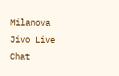Milanova
Jivo Live Chat